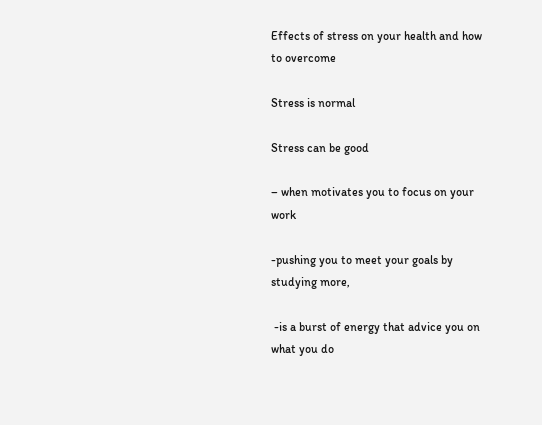Effects of stress on your health and how to overcome

Stress is normal

Stress can be good

– when motivates you to focus on your work

-pushing you to meet your goals by studying more,

 -is a burst of energy that advice you on what you do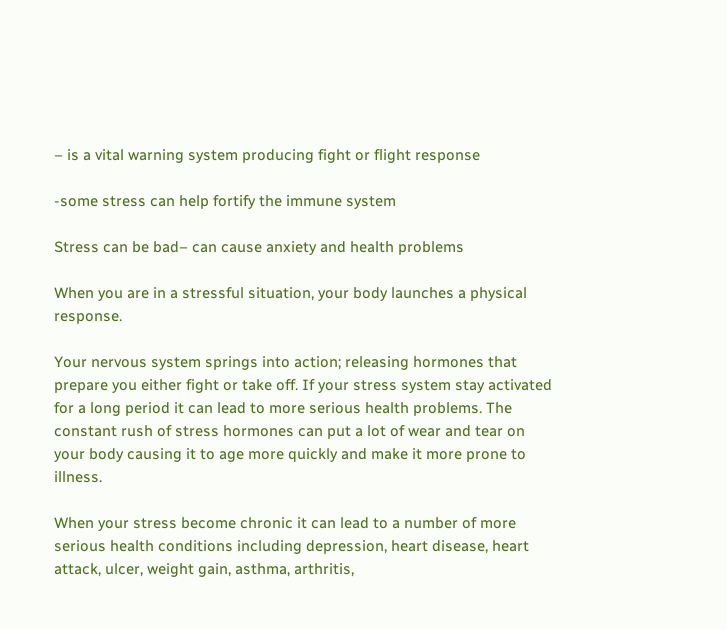– is a vital warning system producing fight or flight response

-some stress can help fortify the immune system

Stress can be bad– can cause anxiety and health problems

When you are in a stressful situation, your body launches a physical response.

Your nervous system springs into action; releasing hormones that prepare you either fight or take off. If your stress system stay activated for a long period it can lead to more serious health problems. The constant rush of stress hormones can put a lot of wear and tear on your body causing it to age more quickly and make it more prone to illness.

When your stress become chronic it can lead to a number of more serious health conditions including depression, heart disease, heart attack, ulcer, weight gain, asthma, arthritis,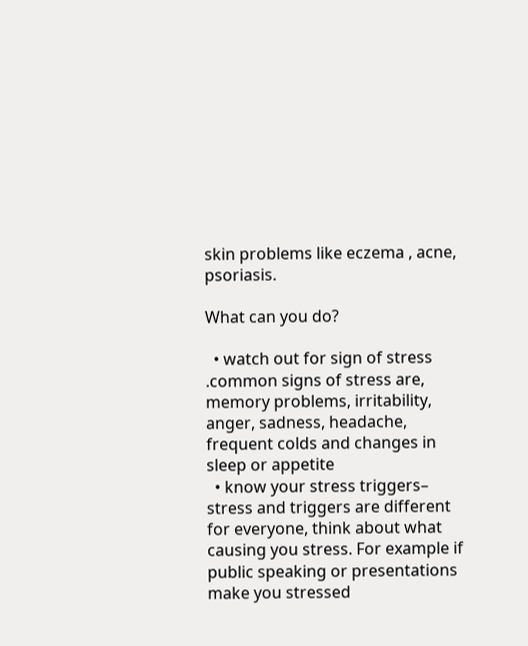skin problems like eczema , acne, psoriasis.

What can you do?

  • watch out for sign of stress .common signs of stress are, memory problems, irritability, anger, sadness, headache, frequent colds and changes in sleep or appetite
  • know your stress triggers– stress and triggers are different for everyone, think about what causing you stress. For example if public speaking or presentations make you stressed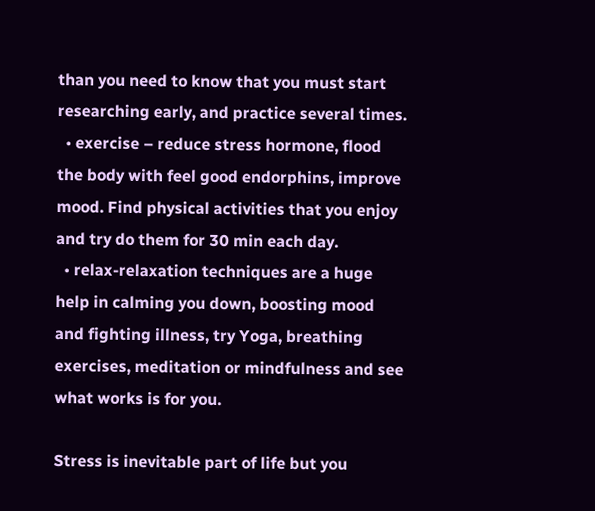than you need to know that you must start researching early, and practice several times.
  • exercise – reduce stress hormone, flood the body with feel good endorphins, improve mood. Find physical activities that you enjoy and try do them for 30 min each day.
  • relax-relaxation techniques are a huge help in calming you down, boosting mood and fighting illness, try Yoga, breathing exercises, meditation or mindfulness and see what works is for you.

Stress is inevitable part of life but you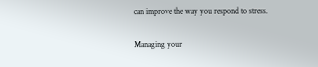can improve the way you respond to stress.

Managing your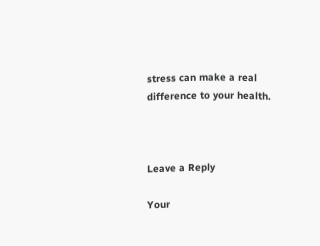stress can make a real difference to your health.



Leave a Reply

Your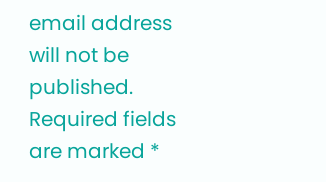email address will not be published. Required fields are marked *